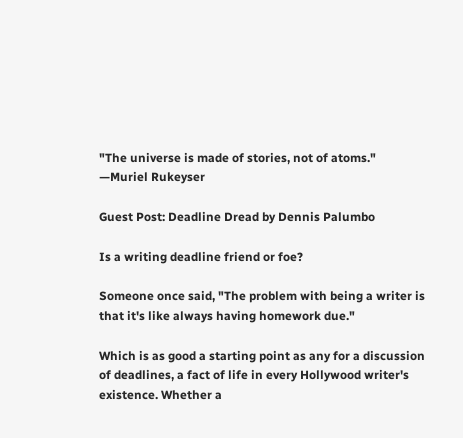"The universe is made of stories, not of atoms."
—Muriel Rukeyser

Guest Post: Deadline Dread by Dennis Palumbo

Is a writing deadline friend or foe?

Someone once said, "The problem with being a writer is that it's like always having homework due."

Which is as good a starting point as any for a discussion of deadlines, a fact of life in every Hollywood writer's existence. Whether a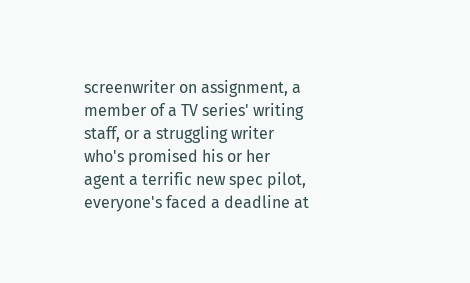screenwriter on assignment, a member of a TV series' writing staff, or a struggling writer who's promised his or her agent a terrific new spec pilot, everyone's faced a deadline at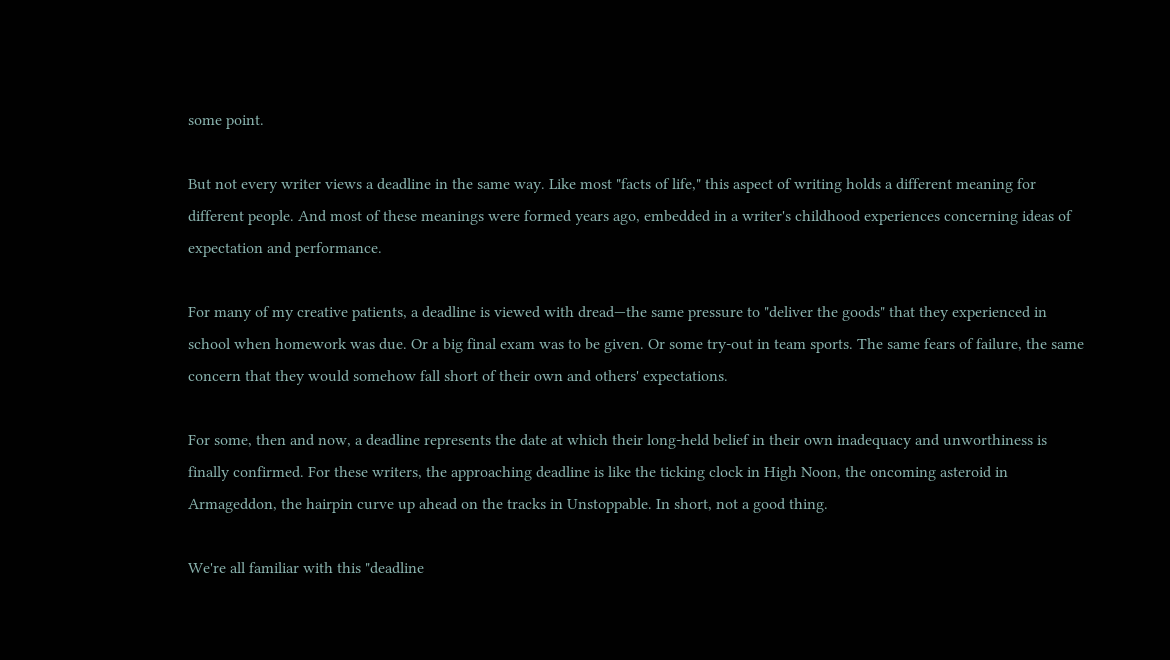some point.

But not every writer views a deadline in the same way. Like most "facts of life," this aspect of writing holds a different meaning for different people. And most of these meanings were formed years ago, embedded in a writer's childhood experiences concerning ideas of expectation and performance.

For many of my creative patients, a deadline is viewed with dread—the same pressure to "deliver the goods" that they experienced in school when homework was due. Or a big final exam was to be given. Or some try-out in team sports. The same fears of failure, the same concern that they would somehow fall short of their own and others' expectations.

For some, then and now, a deadline represents the date at which their long-held belief in their own inadequacy and unworthiness is finally confirmed. For these writers, the approaching deadline is like the ticking clock in High Noon, the oncoming asteroid in Armageddon, the hairpin curve up ahead on the tracks in Unstoppable. In short, not a good thing.

We're all familiar with this "deadline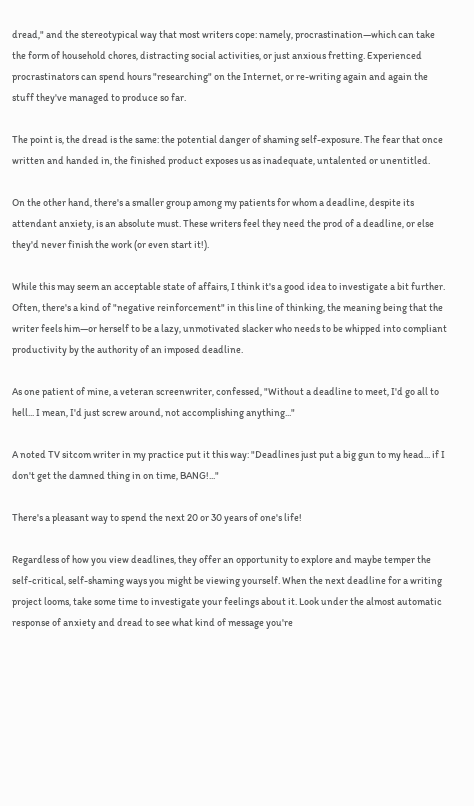dread," and the stereotypical way that most writers cope: namely, procrastination—which can take the form of household chores, distracting social activities, or just anxious fretting. Experienced procrastinators can spend hours "researching" on the Internet, or re-writing again and again the stuff they've managed to produce so far.

The point is, the dread is the same: the potential danger of shaming self-exposure. The fear that once written and handed in, the finished product exposes us as inadequate, untalented or unentitled.

On the other hand, there's a smaller group among my patients for whom a deadline, despite its attendant anxiety, is an absolute must. These writers feel they need the prod of a deadline, or else they'd never finish the work (or even start it!).

While this may seem an acceptable state of affairs, I think it's a good idea to investigate a bit further. Often, there's a kind of "negative reinforcement" in this line of thinking, the meaning being that the writer feels him—or herself to be a lazy, unmotivated slacker who needs to be whipped into compliant productivity by the authority of an imposed deadline.

As one patient of mine, a veteran screenwriter, confessed, "Without a deadline to meet, I'd go all to hell... I mean, I'd just screw around, not accomplishing anything..."

A noted TV sitcom writer in my practice put it this way: "Deadlines just put a big gun to my head... if I don't get the damned thing in on time, BANG!..."

There's a pleasant way to spend the next 20 or 30 years of one's life!

Regardless of how you view deadlines, they offer an opportunity to explore and maybe temper the self-critical, self-shaming ways you might be viewing yourself. When the next deadline for a writing project looms, take some time to investigate your feelings about it. Look under the almost automatic response of anxiety and dread to see what kind of message you're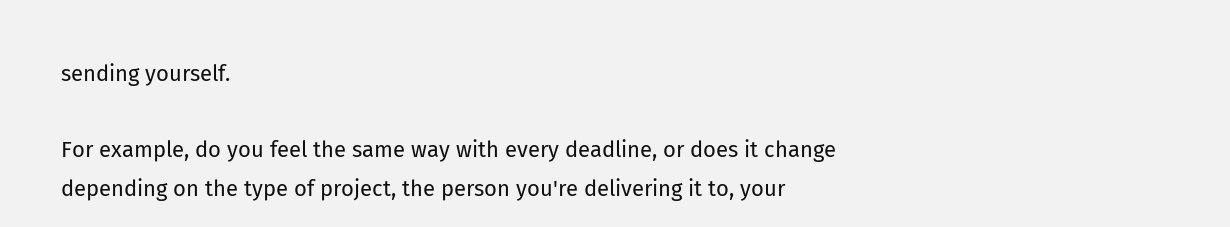sending yourself.

For example, do you feel the same way with every deadline, or does it change depending on the type of project, the person you're delivering it to, your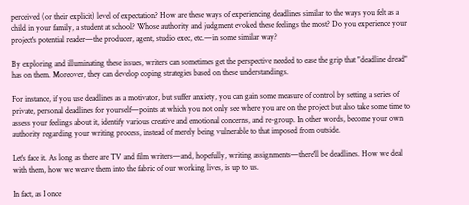perceived (or their explicit) level of expectation? How are these ways of experiencing deadlines similar to the ways you felt as a child in your family, a student at school? Whose authority and judgment evoked these feelings the most? Do you experience your project's potential reader—the producer, agent, studio exec, etc.—in some similar way?

By exploring and illuminating these issues, writers can sometimes get the perspective needed to ease the grip that "deadline dread" has on them. Moreover, they can develop coping strategies based on these understandings.

For instance, if you use deadlines as a motivator, but suffer anxiety, you can gain some measure of control by setting a series of private, personal deadlines for yourself—points at which you not only see where you are on the project but also take some time to assess your feelings about it, identify various creative and emotional concerns, and re-group. In other words, become your own authority regarding your writing process, instead of merely being vulnerable to that imposed from outside.

Let's face it. As long as there are TV and film writers—and, hopefully, writing assignments—there'll be deadlines. How we deal with them, how we weave them into the fabric of our working lives, is up to us.

In fact, as I once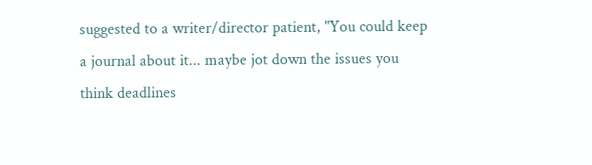suggested to a writer/director patient, "You could keep a journal about it... maybe jot down the issues you think deadlines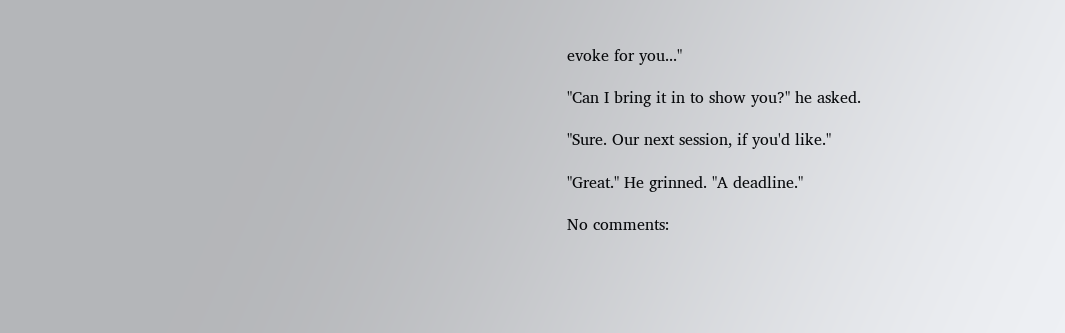evoke for you..."

"Can I bring it in to show you?" he asked.

"Sure. Our next session, if you'd like."

"Great." He grinned. "A deadline."

No comments: